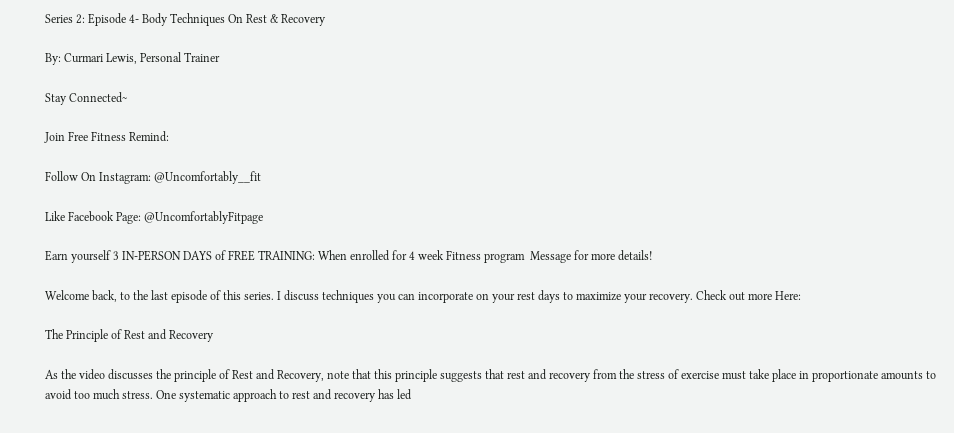Series 2: Episode 4- Body Techniques On Rest & Recovery

By: Curmari Lewis, Personal Trainer

Stay Connected~

Join Free Fitness Remind:

Follow On Instagram: @Uncomfortably__fit

Like Facebook Page: @UncomfortablyFitpage

Earn yourself 3 IN-PERSON DAYS of FREE TRAINING: When enrolled for 4 week Fitness program  Message for more details!

Welcome back, to the last episode of this series. I discuss techniques you can incorporate on your rest days to maximize your recovery. Check out more Here:

The Principle of Rest and Recovery

As the video discusses the principle of Rest and Recovery, note that this principle suggests that rest and recovery from the stress of exercise must take place in proportionate amounts to avoid too much stress. One systematic approach to rest and recovery has led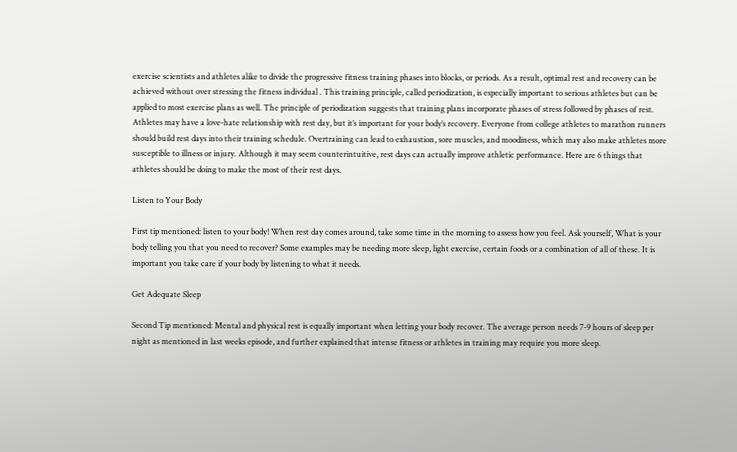exercise scientists and athletes alike to divide the progressive fitness training phases into blocks, or periods. As a result, optimal rest and recovery can be achieved without over stressing the fitness individual . This training principle, called periodization, is especially important to serious athletes but can be applied to most exercise plans as well. The principle of periodization suggests that training plans incorporate phases of stress followed by phases of rest. Athletes may have a love-hate relationship with rest day, but it’s important for your body’s recovery. Everyone from college athletes to marathon runners should build rest days into their training schedule. Overtraining can lead to exhaustion, sore muscles, and moodiness, which may also make athletes more susceptible to illness or injury. Although it may seem counterintuitive, rest days can actually improve athletic performance. Here are 6 things that athletes should be doing to make the most of their rest days.

Listen to Your Body

First tip mentioned: listen to your body! When rest day comes around, take some time in the morning to assess how you feel. Ask yourself, What is your body telling you that you need to recover? Some examples may be needing more sleep, light exercise, certain foods or a combination of all of these. It is important you take care if your body by listening to what it needs.

Get Adequate Sleep

Second Tip mentioned: Mental and physical rest is equally important when letting your body recover. The average person needs 7-9 hours of sleep per night as mentioned in last weeks episode, and further explained that intense fitness or athletes in training may require you more sleep.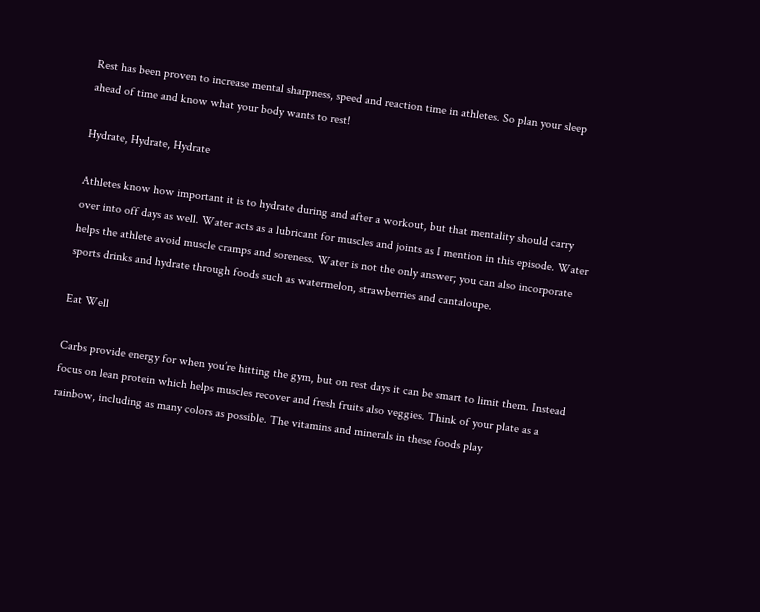Rest has been proven to increase mental sharpness, speed and reaction time in athletes. So plan your sleep ahead of time and know what your body wants to rest!

Hydrate, Hydrate, Hydrate

Athletes know how important it is to hydrate during and after a workout, but that mentality should carry over into off days as well. Water acts as a lubricant for muscles and joints as I mention in this episode. Water helps the athlete avoid muscle cramps and soreness. Water is not the only answer; you can also incorporate sports drinks and hydrate through foods such as watermelon, strawberries and cantaloupe.

Eat Well

Carbs provide energy for when you’re hitting the gym, but on rest days it can be smart to limit them. Instead focus on lean protein which helps muscles recover and fresh fruits also veggies. Think of your plate as a rainbow, including as many colors as possible. The vitamins and minerals in these foods play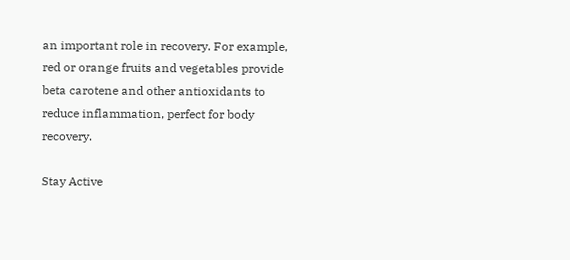an important role in recovery. For example, red or orange fruits and vegetables provide beta carotene and other antioxidants to reduce inflammation, perfect for body recovery.

Stay Active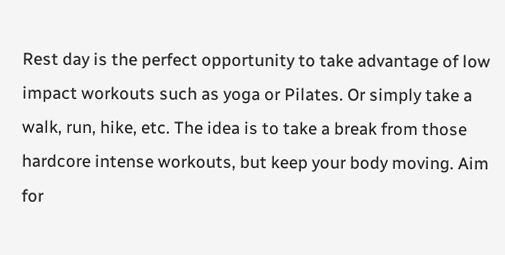Rest day is the perfect opportunity to take advantage of low impact workouts such as yoga or Pilates. Or simply take a walk, run, hike, etc. The idea is to take a break from those hardcore intense workouts, but keep your body moving. Aim for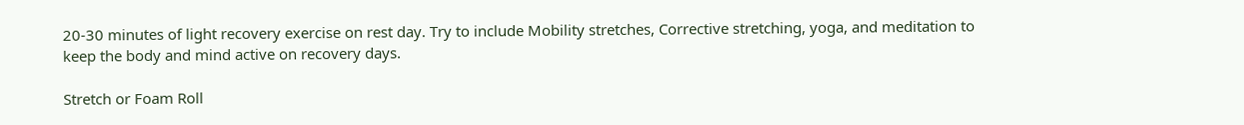20-30 minutes of light recovery exercise on rest day. Try to include Mobility stretches, Corrective stretching, yoga, and meditation to keep the body and mind active on recovery days.

Stretch or Foam Roll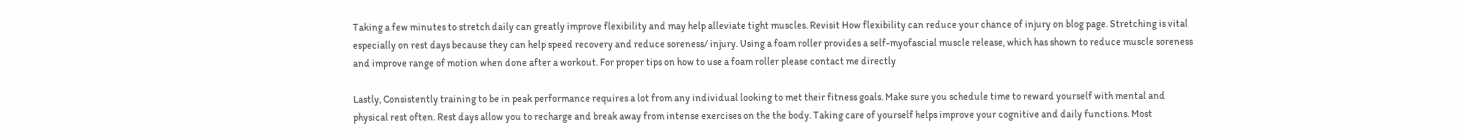Taking a few minutes to stretch daily can greatly improve flexibility and may help alleviate tight muscles. Revisit How flexibility can reduce your chance of injury on blog page. Stretching is vital especially on rest days because they can help speed recovery and reduce soreness/ injury. Using a foam roller provides a self-myofascial muscle release, which has shown to reduce muscle soreness and improve range of motion when done after a workout. For proper tips on how to use a foam roller please contact me directly

Lastly, Consistently training to be in peak performance requires a lot from any individual looking to met their fitness goals. Make sure you schedule time to reward yourself with mental and physical rest often. Rest days allow you to recharge and break away from intense exercises on the the body. Taking care of yourself helps improve your cognitive and daily functions. Most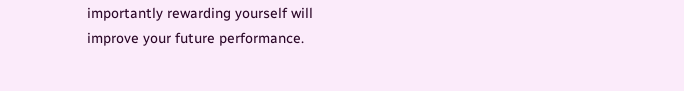importantly rewarding yourself will improve your future performance.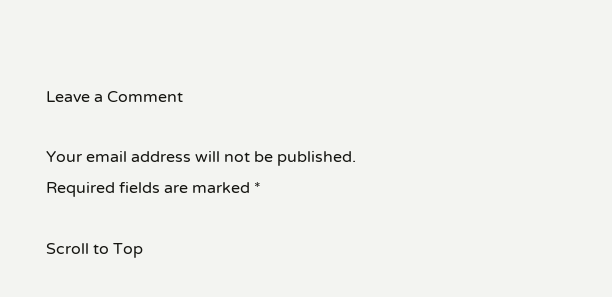Leave a Comment

Your email address will not be published. Required fields are marked *

Scroll to Top